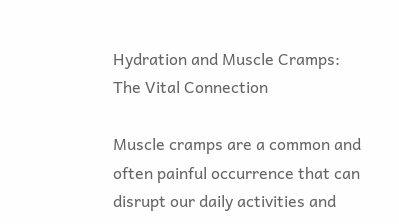Hydration and Muscle Cramps: The Vital Connection

Muscle cramps are a common and often painful occurrence that can disrupt our daily activities and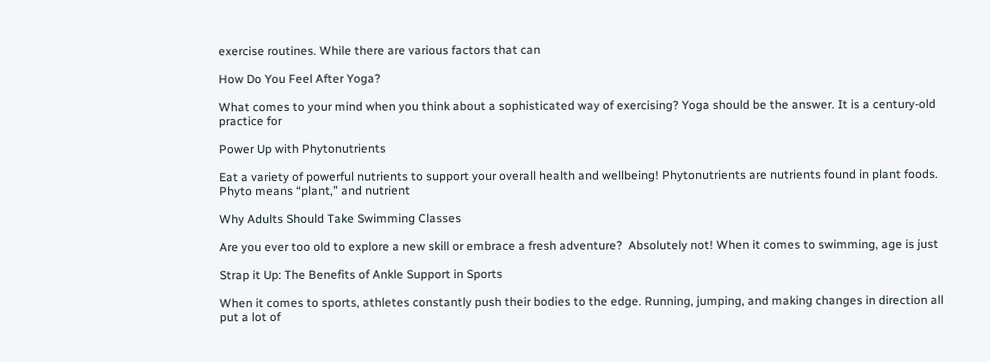exercise routines. While there are various factors that can

How Do You Feel After Yoga?

What comes to your mind when you think about a sophisticated way of exercising? Yoga should be the answer. It is a century-old practice for

Power Up with Phytonutrients

Eat a variety of powerful nutrients to support your overall health and wellbeing! Phytonutrients are nutrients found in plant foods. Phyto means “plant,” and nutrient

Why Adults Should Take Swimming Classes

Are you ever too old to explore a new skill or embrace a fresh adventure?  Absolutely not! When it comes to swimming, age is just

Strap it Up: The Benefits of Ankle Support in Sports

When it comes to sports, athletes constantly push their bodies to the edge. Running, jumping, and making changes in direction all put a lot of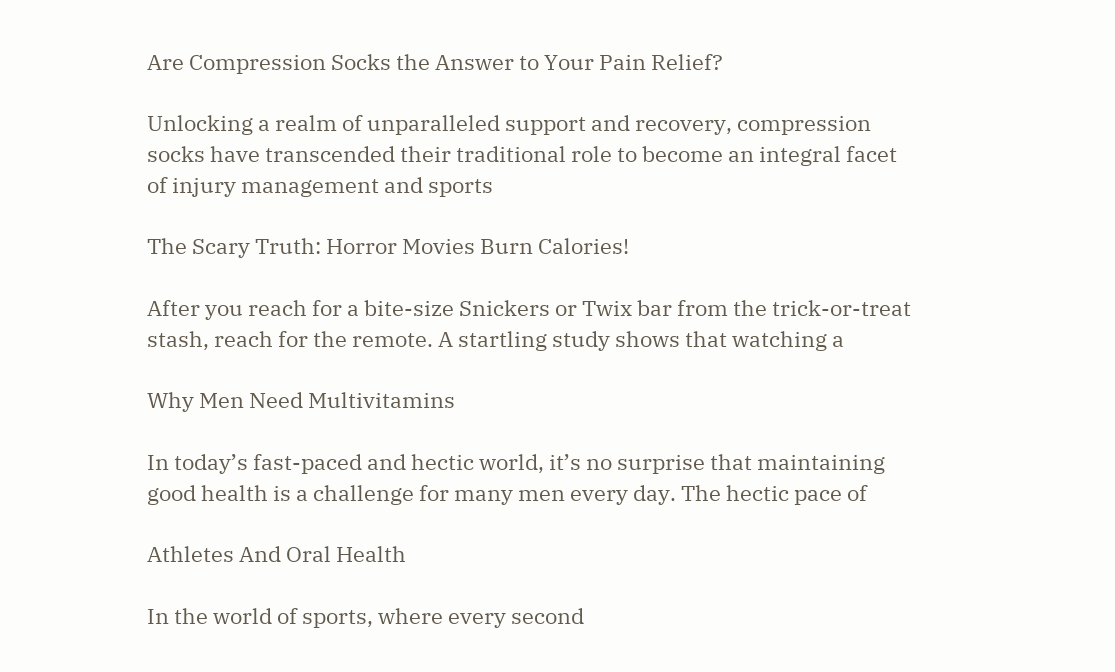Are Compression Socks the Answer to Your Pain Relief?

Unlocking a realm of unparalleled support and recovery, compression socks have transcended their traditional role to become an integral facet of injury management and sports

The Scary Truth: Horror Movies Burn Calories!

After you reach for a bite-size Snickers or Twix bar from the trick-or-treat stash, reach for the remote. A startling study shows that watching a

Why Men Need Multivitamins

In today’s fast-paced and hectic world, it’s no surprise that maintaining good health is a challenge for many men every day. The hectic pace of

Athletes And Oral Health

In the world of sports, where every second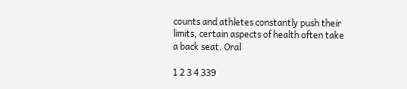counts and athletes constantly push their limits, certain aspects of health often take a back seat. Oral

1 2 3 4 339